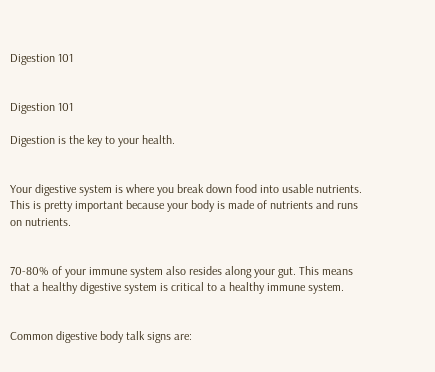Digestion 101


Digestion 101

Digestion is the key to your health.


Your digestive system is where you break down food into usable nutrients. This is pretty important because your body is made of nutrients and runs on nutrients.


70-80% of your immune system also resides along your gut. This means that a healthy digestive system is critical to a healthy immune system.


Common digestive body talk signs are: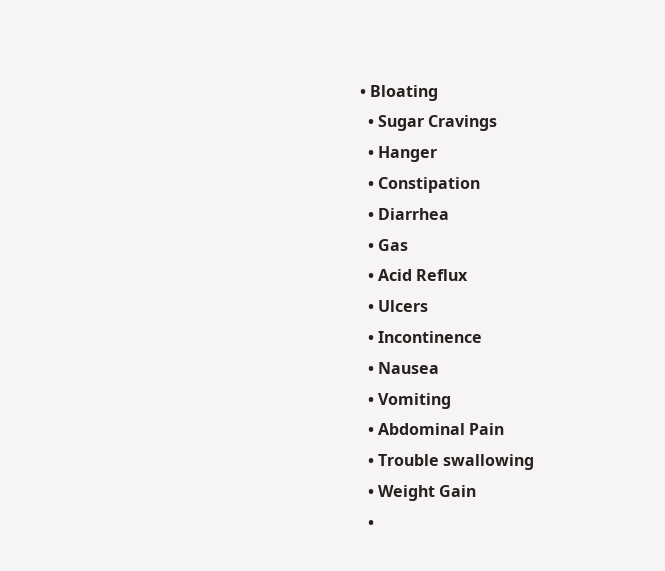• Bloating
  • Sugar Cravings
  • Hanger
  • Constipation
  • Diarrhea
  • Gas
  • Acid Reflux
  • Ulcers
  • Incontinence
  • Nausea
  • Vomiting
  • Abdominal Pain
  • Trouble swallowing
  • Weight Gain
  •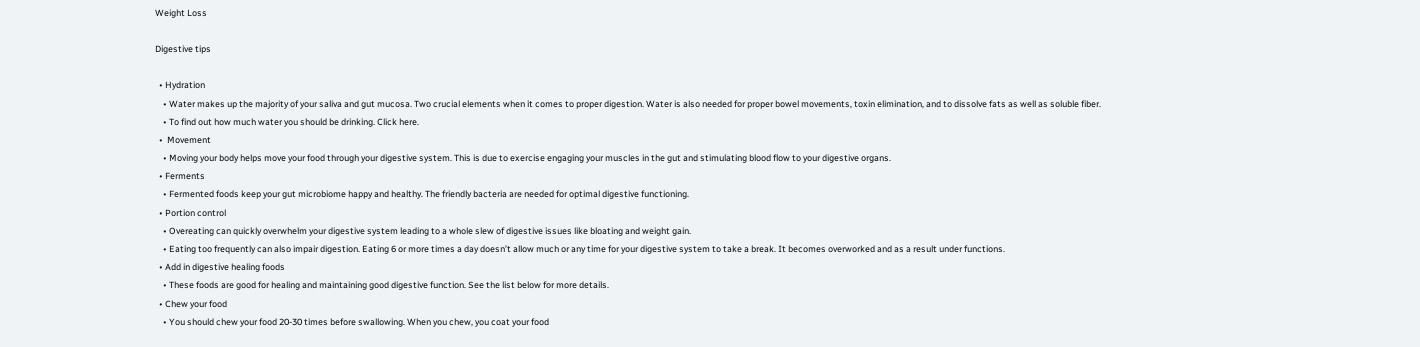Weight Loss

Digestive tips

  • Hydration
    • Water makes up the majority of your saliva and gut mucosa. Two crucial elements when it comes to proper digestion. Water is also needed for proper bowel movements, toxin elimination, and to dissolve fats as well as soluble fiber.
    • To find out how much water you should be drinking. Click here.
  •  Movement
    • Moving your body helps move your food through your digestive system. This is due to exercise engaging your muscles in the gut and stimulating blood flow to your digestive organs.
  • Ferments
    • Fermented foods keep your gut microbiome happy and healthy. The friendly bacteria are needed for optimal digestive functioning.
  • Portion control
    • Overeating can quickly overwhelm your digestive system leading to a whole slew of digestive issues like bloating and weight gain.
    • Eating too frequently can also impair digestion. Eating 6 or more times a day doesn’t allow much or any time for your digestive system to take a break. It becomes overworked and as a result under functions.
  • Add in digestive healing foods
    • These foods are good for healing and maintaining good digestive function. See the list below for more details.
  • Chew your food
    • You should chew your food 20-30 times before swallowing. When you chew, you coat your food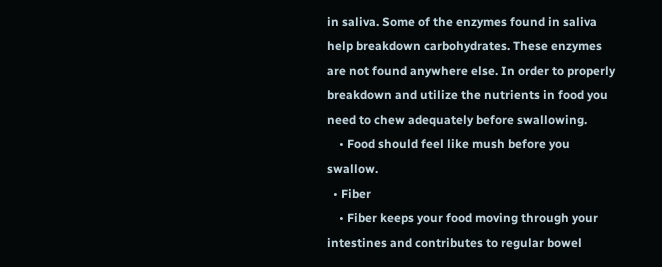in saliva. Some of the enzymes found in saliva help breakdown carbohydrates. These enzymes are not found anywhere else. In order to properly breakdown and utilize the nutrients in food you need to chew adequately before swallowing.
    • Food should feel like mush before you swallow.
  • Fiber
    • Fiber keeps your food moving through your intestines and contributes to regular bowel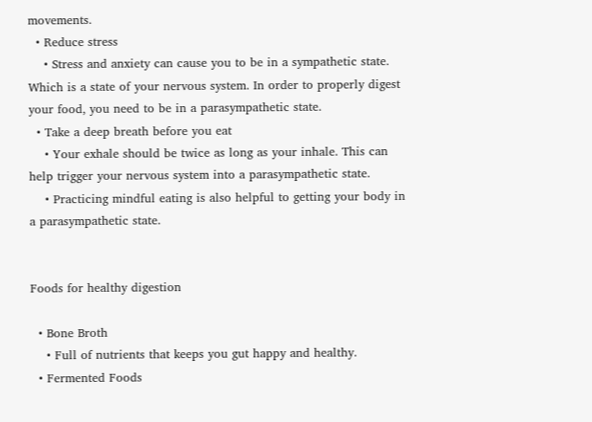movements.
  • Reduce stress
    • Stress and anxiety can cause you to be in a sympathetic state. Which is a state of your nervous system. In order to properly digest your food, you need to be in a parasympathetic state.
  • Take a deep breath before you eat
    • Your exhale should be twice as long as your inhale. This can help trigger your nervous system into a parasympathetic state.
    • Practicing mindful eating is also helpful to getting your body in a parasympathetic state.


Foods for healthy digestion

  • Bone Broth
    • Full of nutrients that keeps you gut happy and healthy.
  • Fermented Foods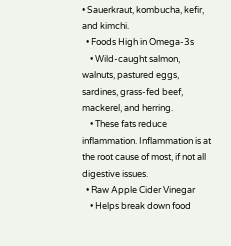• Sauerkraut, kombucha, kefir, and kimchi.
  • Foods High in Omega-3s
    • Wild-caught salmon, walnuts, pastured eggs, sardines, grass-fed beef, mackerel, and herring.
    • These fats reduce inflammation. Inflammation is at the root cause of most, if not all digestive issues.
  • Raw Apple Cider Vinegar
    • Helps break down food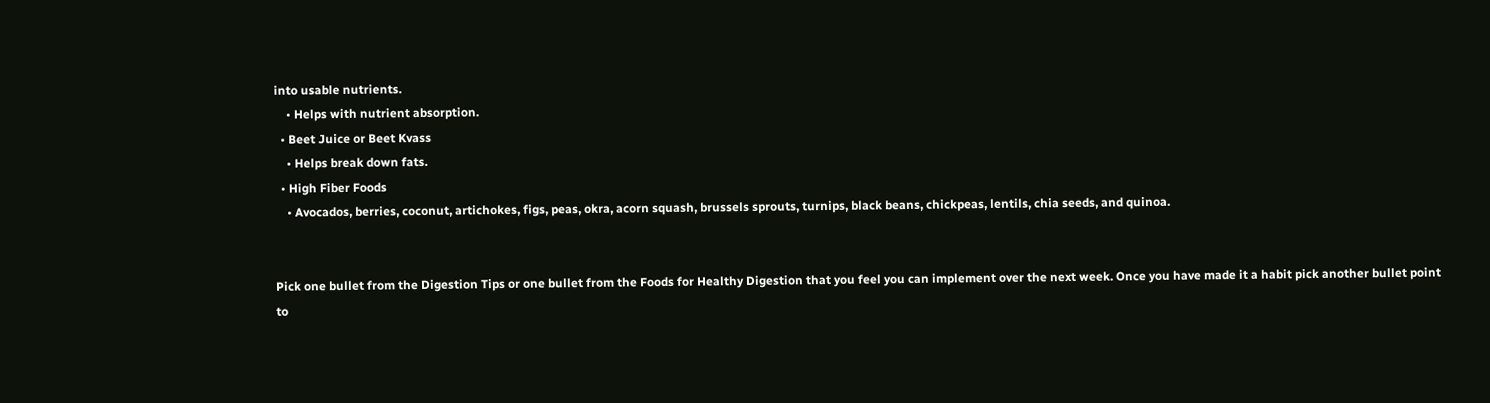into usable nutrients.
    • Helps with nutrient absorption.
  • Beet Juice or Beet Kvass
    • Helps break down fats.
  • High Fiber Foods
    • Avocados, berries, coconut, artichokes, figs, peas, okra, acorn squash, brussels sprouts, turnips, black beans, chickpeas, lentils, chia seeds, and quinoa.


Pick one bullet from the Digestion Tips or one bullet from the Foods for Healthy Digestion that you feel you can implement over the next week. Once you have made it a habit pick another bullet point to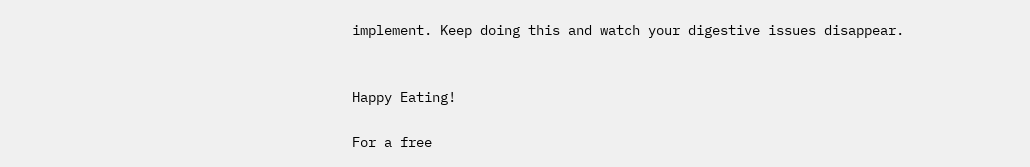implement. Keep doing this and watch your digestive issues disappear.


Happy Eating!

For a free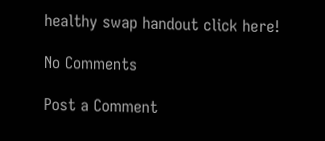healthy swap handout click here!

No Comments

Post a Comment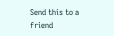Send this to a friend